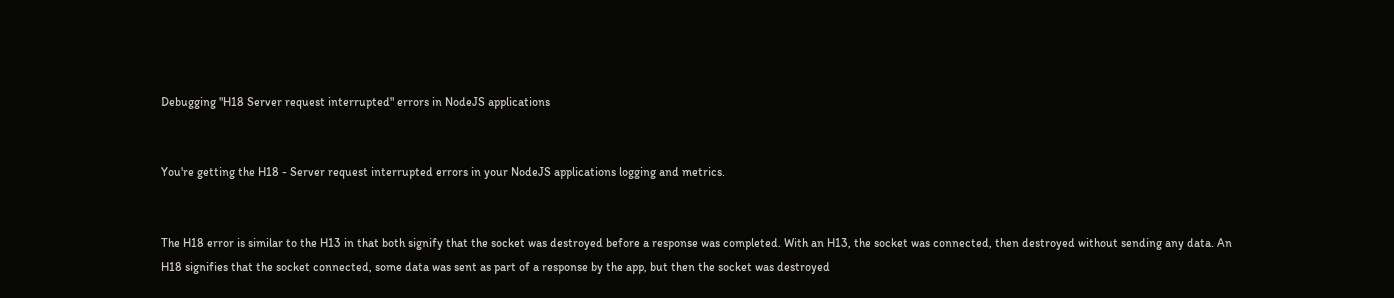Debugging "H18 Server request interrupted" errors in NodeJS applications


You're getting the H18 - Server request interrupted errors in your NodeJS applications logging and metrics.


The H18 error is similar to the H13 in that both signify that the socket was destroyed before a response was completed. With an H13, the socket was connected, then destroyed without sending any data. An H18 signifies that the socket connected, some data was sent as part of a response by the app, but then the socket was destroyed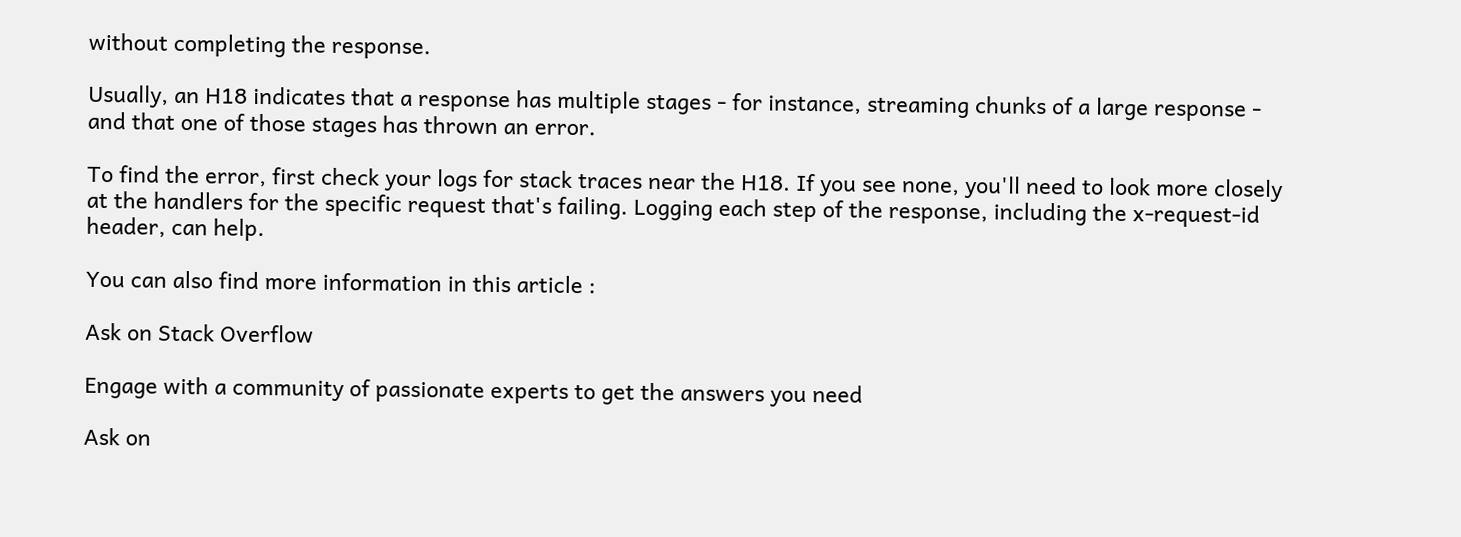without completing the response.

Usually, an H18 indicates that a response has multiple stages - for instance, streaming chunks of a large response - and that one of those stages has thrown an error.

To find the error, first check your logs for stack traces near the H18. If you see none, you'll need to look more closely at the handlers for the specific request that's failing. Logging each step of the response, including the x-request-id header, can help.

You can also find more information in this article :

Ask on Stack Overflow

Engage with a community of passionate experts to get the answers you need

Ask on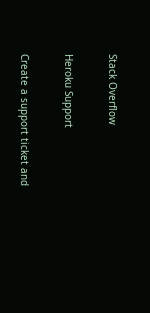Stack Overflow

Heroku Support

Create a support ticket and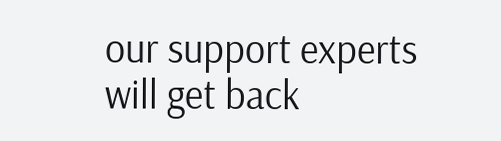our support experts will get back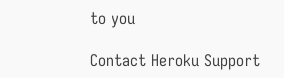to you

Contact Heroku Support